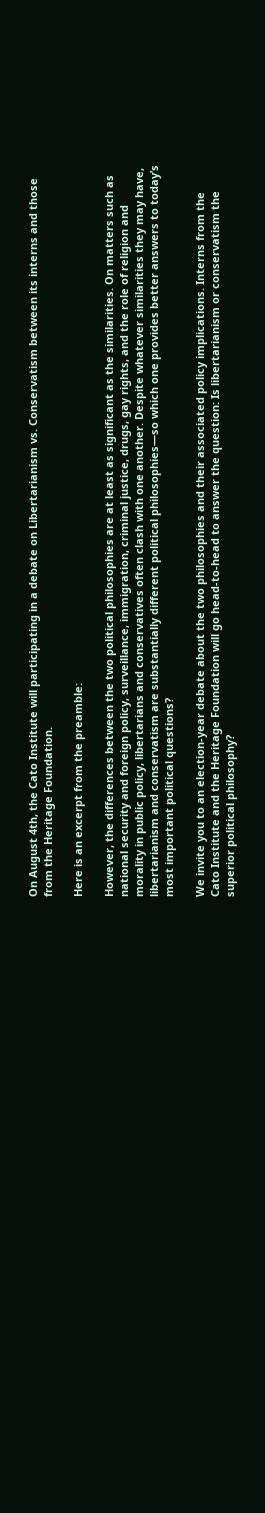On August 4th, the Cato Institute will participating in a debate on Libertarianism vs. Conservatism between its interns and those from the Heritage Foundation.

Here is an excerpt from the preamble:

However, the differences between the two political philosophies are at least as significant as the similarities. On matters such as national security and foreign policy, surveillance, immigration, criminal justice, drugs, gay rights, and the role of religion and morality in public policy, libertarians and conservatives often clash with one another. Despite whatever similarities they may have, libertarianism and conservatism are substantially different political philosophies—so which one provides better answers to today’s most important political questions?

We invite you to an election-year debate about the two philosophies and their associated policy implications. Interns from the Cato Institute and the Heritage Foundation will go head-to-head to answer the question: Is libertarianism or conservatism the superior political philosophy?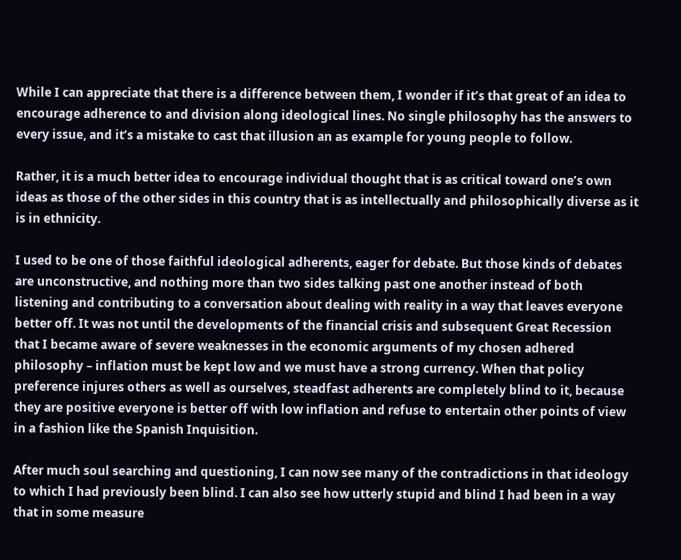While I can appreciate that there is a difference between them, I wonder if it’s that great of an idea to encourage adherence to and division along ideological lines. No single philosophy has the answers to every issue, and it’s a mistake to cast that illusion an as example for young people to follow.

Rather, it is a much better idea to encourage individual thought that is as critical toward one’s own ideas as those of the other sides in this country that is as intellectually and philosophically diverse as it is in ethnicity.

I used to be one of those faithful ideological adherents, eager for debate. But those kinds of debates are unconstructive, and nothing more than two sides talking past one another instead of both listening and contributing to a conversation about dealing with reality in a way that leaves everyone better off. It was not until the developments of the financial crisis and subsequent Great Recession that I became aware of severe weaknesses in the economic arguments of my chosen adhered philosophy – inflation must be kept low and we must have a strong currency. When that policy preference injures others as well as ourselves, steadfast adherents are completely blind to it, because they are positive everyone is better off with low inflation and refuse to entertain other points of view in a fashion like the Spanish Inquisition.

After much soul searching and questioning, I can now see many of the contradictions in that ideology to which I had previously been blind. I can also see how utterly stupid and blind I had been in a way that in some measure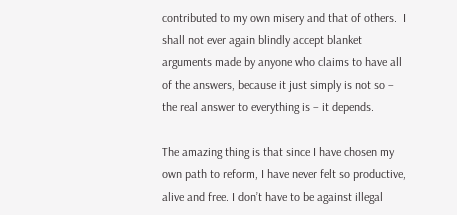contributed to my own misery and that of others.  I shall not ever again blindly accept blanket arguments made by anyone who claims to have all of the answers, because it just simply is not so – the real answer to everything is – it depends.

The amazing thing is that since I have chosen my own path to reform, I have never felt so productive, alive and free. I don’t have to be against illegal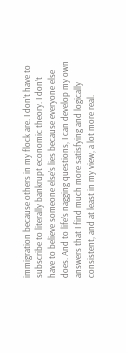immigration because others in my flock are. I don’t have to subscribe to literally bankrupt economic theory. I don’t have to believe someone else’s lies because everyone else does. And to life’s nagging questions, I can develop my own answers that I find much more satisfying and logically consistent, and at least in my view, a lot more real.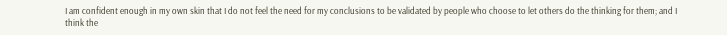I am confident enough in my own skin that I do not feel the need for my conclusions to be validated by people who choose to let others do the thinking for them; and I think the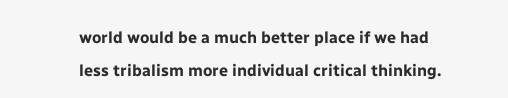world would be a much better place if we had less tribalism more individual critical thinking.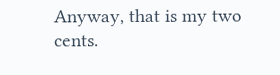Anyway, that is my two cents.